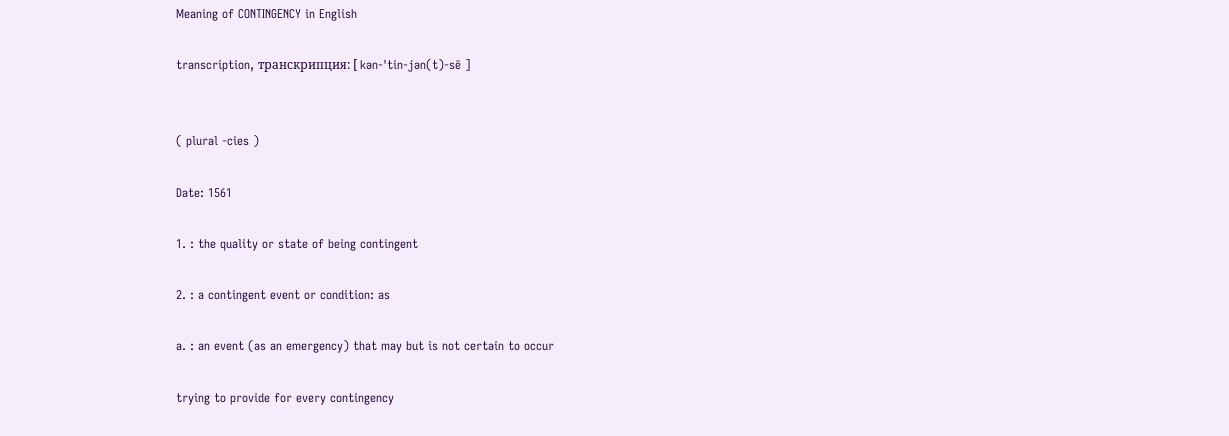Meaning of CONTINGENCY in English

transcription, транскрипция: [ kən-ˈtin-jən(t)-sē ]


( plural -cies )

Date: 1561

1. : the quality or state of being contingent

2. : a contingent event or condition: as

a. : an event (as an emergency) that may but is not certain to occur

trying to provide for every contingency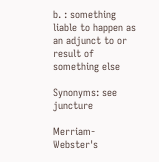b. : something liable to happen as an adjunct to or result of something else

Synonyms: see juncture

Merriam-Webster's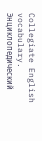Collegiate English vocabulary.      Энциклопедический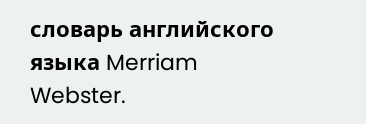словарь английского языка Merriam Webster.